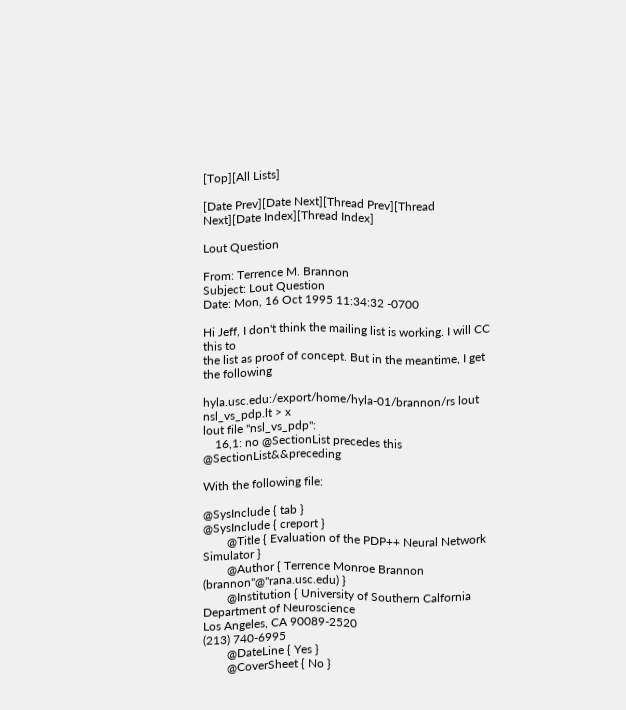[Top][All Lists]

[Date Prev][Date Next][Thread Prev][Thread Next][Date Index][Thread Index]

Lout Question

From: Terrence M. Brannon
Subject: Lout Question
Date: Mon, 16 Oct 1995 11:34:32 -0700

Hi Jeff, I don't think the mailing list is working. I will CC this to
the list as proof of concept. But in the meantime, I get the following

hyla.usc.edu:/export/home/hyla-01/brannon/rs lout nsl_vs_pdp.lt > x
lout file "nsl_vs_pdp":
    16,1: no @SectionList precedes this @SectionList&&preceding

With the following file:

@SysInclude { tab }
@SysInclude { creport }
        @Title { Evaluation of the PDP++ Neural Network Simulator }
        @Author { Terrence Monroe Brannon (brannon"@"rana.usc.edu) }
        @Institution { University of Southern Calfornia
Department of Neuroscience
Los Angeles, CA 90089-2520
(213) 740-6995
        @DateLine { Yes }
        @CoverSheet { No }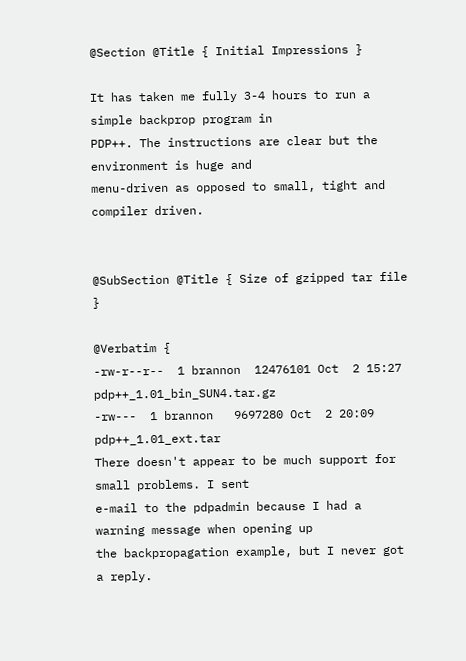@Section @Title { Initial Impressions }

It has taken me fully 3-4 hours to run a simple backprop program in
PDP++. The instructions are clear but the environment is huge and
menu-driven as opposed to small, tight and compiler driven.


@SubSection @Title { Size of gzipped tar file }

@Verbatim {
-rw-r--r--  1 brannon  12476101 Oct  2 15:27 pdp++_1.01_bin_SUN4.tar.gz
-rw---  1 brannon   9697280 Oct  2 20:09 pdp++_1.01_ext.tar
There doesn't appear to be much support for small problems. I sent
e-mail to the pdpadmin because I had a warning message when opening up
the backpropagation example, but I never got a reply.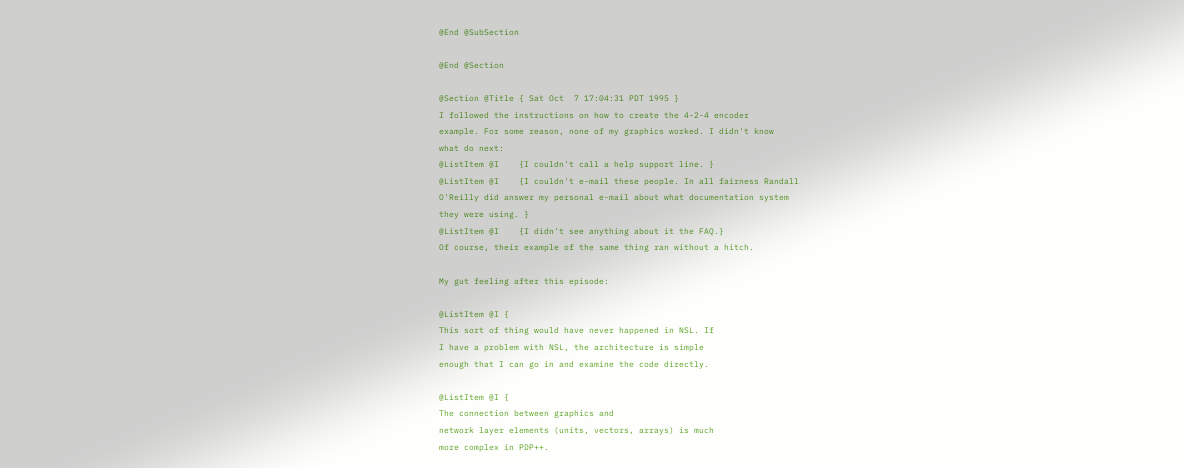@End @SubSection

@End @Section

@Section @Title { Sat Oct  7 17:04:31 PDT 1995 }
I followed the instructions on how to create the 4-2-4 encoder
example. For some reason, none of my graphics worked. I didn't know
what do next:
@ListItem @I    {I couldn't call a help support line. }
@ListItem @I    {I couldn't e-mail these people. In all fairness Randall
O'Reilly did answer my personal e-mail about what documentation system
they were using. }
@ListItem @I    {I didn't see anything about it the FAQ.}
Of course, their example of the same thing ran without a hitch.

My gut feeling after this episode:

@ListItem @I {
This sort of thing would have never happened in NSL. If
I have a problem with NSL, the architecture is simple
enough that I can go in and examine the code directly.

@ListItem @I {
The connection between graphics and
network layer elements (units, vectors, arrays) is much
more complex in PDP++.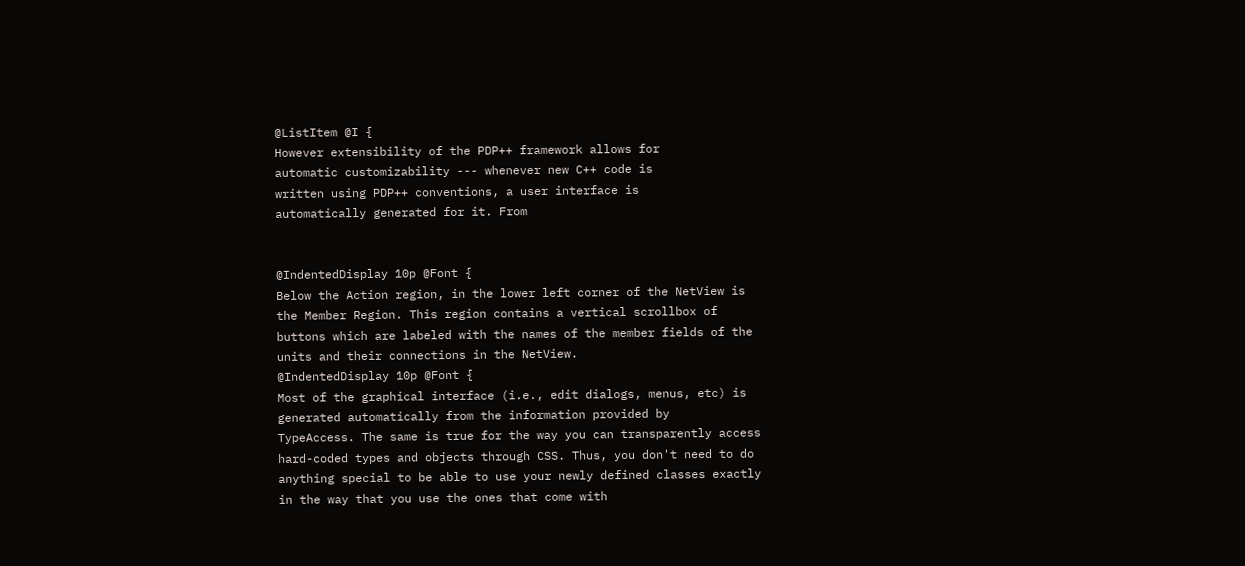@ListItem @I {
However extensibility of the PDP++ framework allows for
automatic customizability --- whenever new C++ code is
written using PDP++ conventions, a user interface is
automatically generated for it. From


@IndentedDisplay 10p @Font {
Below the Action region, in the lower left corner of the NetView is
the Member Region. This region contains a vertical scrollbox of
buttons which are labeled with the names of the member fields of the
units and their connections in the NetView.
@IndentedDisplay 10p @Font {
Most of the graphical interface (i.e., edit dialogs, menus, etc) is
generated automatically from the information provided by
TypeAccess. The same is true for the way you can transparently access
hard-coded types and objects through CSS. Thus, you don't need to do
anything special to be able to use your newly defined classes exactly
in the way that you use the ones that come with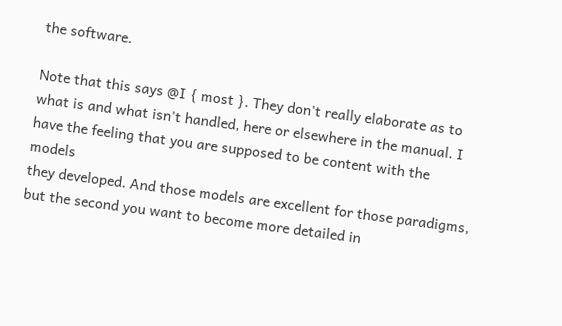the software.

Note that this says @I { most }. They don't really elaborate as to
what is and what isn't handled, here or elsewhere in the manual. I
have the feeling that you are supposed to be content with the models
they developed. And those models are excellent for those paradigms,
but the second you want to become more detailed in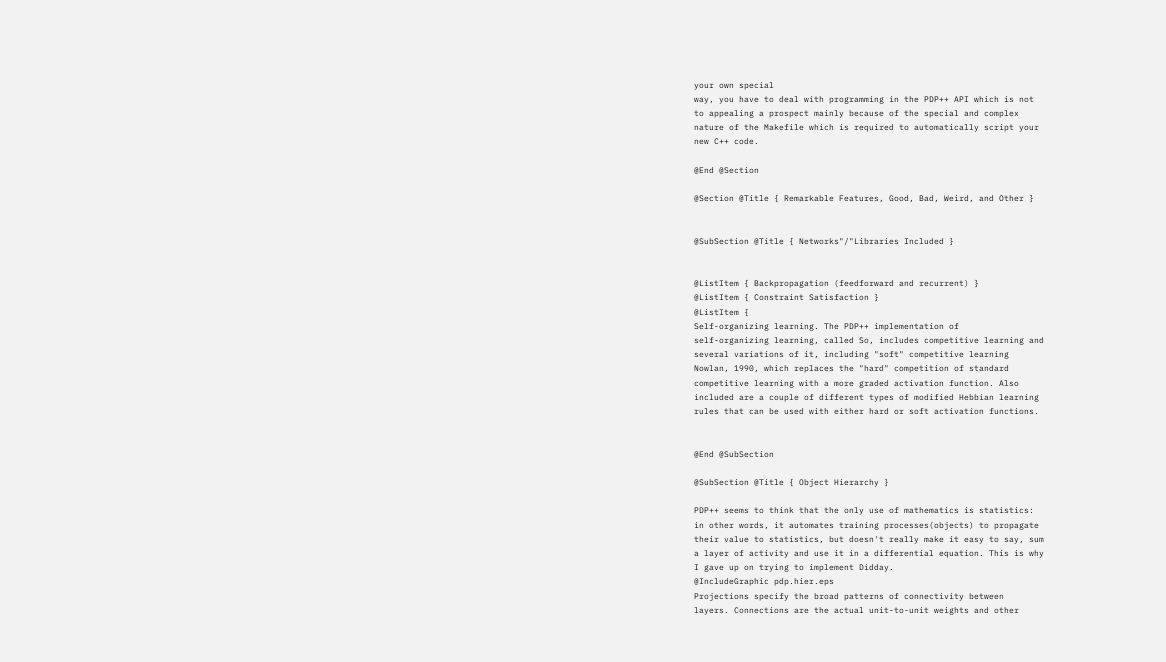your own special
way, you have to deal with programming in the PDP++ API which is not
to appealing a prospect mainly because of the special and complex
nature of the Makefile which is required to automatically script your
new C++ code.

@End @Section

@Section @Title { Remarkable Features, Good, Bad, Weird, and Other }


@SubSection @Title { Networks"/"Libraries Included }


@ListItem { Backpropagation (feedforward and recurrent) }
@ListItem { Constraint Satisfaction }
@ListItem {
Self-organizing learning. The PDP++ implementation of
self-organizing learning, called So, includes competitive learning and
several variations of it, including "soft" competitive learning
Nowlan, 1990, which replaces the "hard" competition of standard
competitive learning with a more graded activation function. Also
included are a couple of different types of modified Hebbian learning
rules that can be used with either hard or soft activation functions.


@End @SubSection

@SubSection @Title { Object Hierarchy }

PDP++ seems to think that the only use of mathematics is statistics:
in other words, it automates training processes(objects) to propagate
their value to statistics, but doesn't really make it easy to say, sum
a layer of activity and use it in a differential equation. This is why
I gave up on trying to implement Didday.
@IncludeGraphic pdp.hier.eps
Projections specify the broad patterns of connectivity between
layers. Connections are the actual unit-to-unit weights and other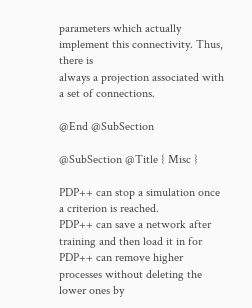parameters which actually implement this connectivity. Thus, there is
always a projection associated with a set of connections.

@End @SubSection

@SubSection @Title { Misc }

PDP++ can stop a simulation once a criterion is reached.
PDP++ can save a network after training and then load it in for
PDP++ can remove higher processes without deleting the lower ones by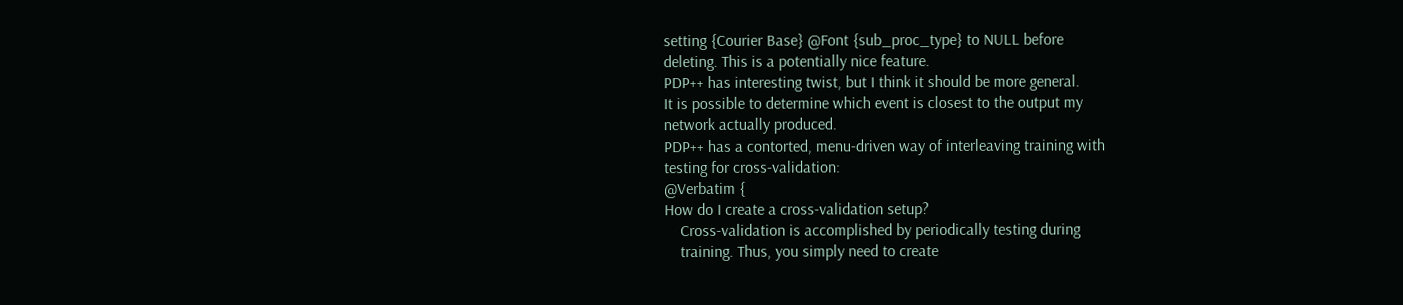setting {Courier Base} @Font {sub_proc_type} to NULL before
deleting. This is a potentially nice feature.
PDP++ has interesting twist, but I think it should be more general.
It is possible to determine which event is closest to the output my
network actually produced.
PDP++ has a contorted, menu-driven way of interleaving training with
testing for cross-validation:
@Verbatim {
How do I create a cross-validation setup?
    Cross-validation is accomplished by periodically testing during
    training. Thus, you simply need to create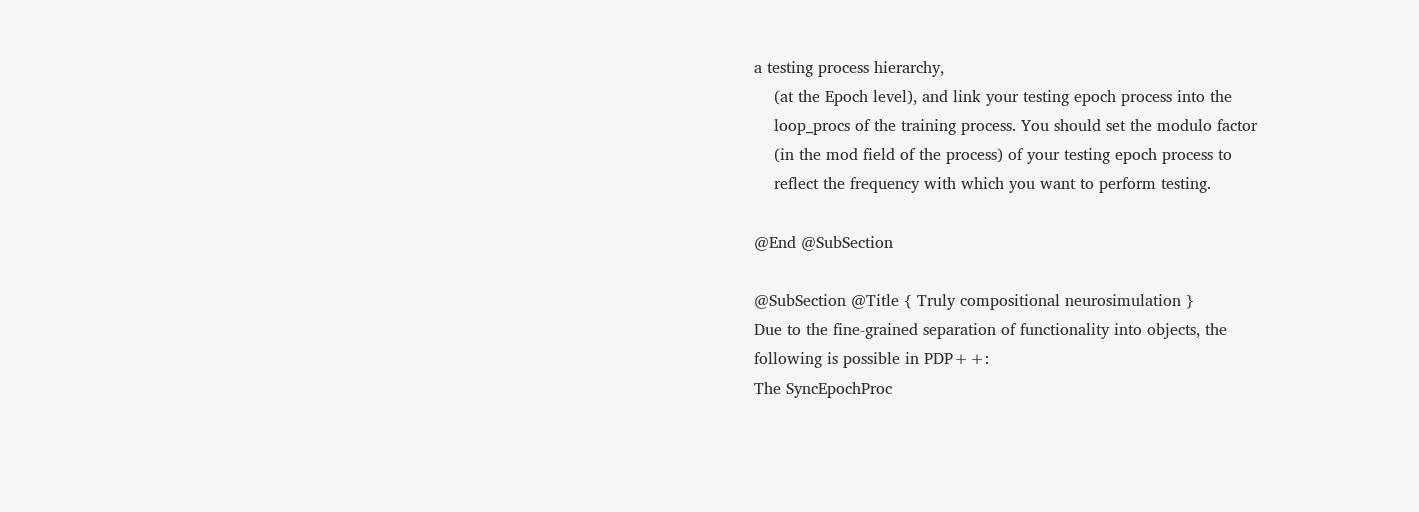a testing process hierarchy,
    (at the Epoch level), and link your testing epoch process into the
    loop_procs of the training process. You should set the modulo factor
    (in the mod field of the process) of your testing epoch process to
    reflect the frequency with which you want to perform testing.

@End @SubSection

@SubSection @Title { Truly compositional neurosimulation }
Due to the fine-grained separation of functionality into objects, the
following is possible in PDP++:
The SyncEpochProc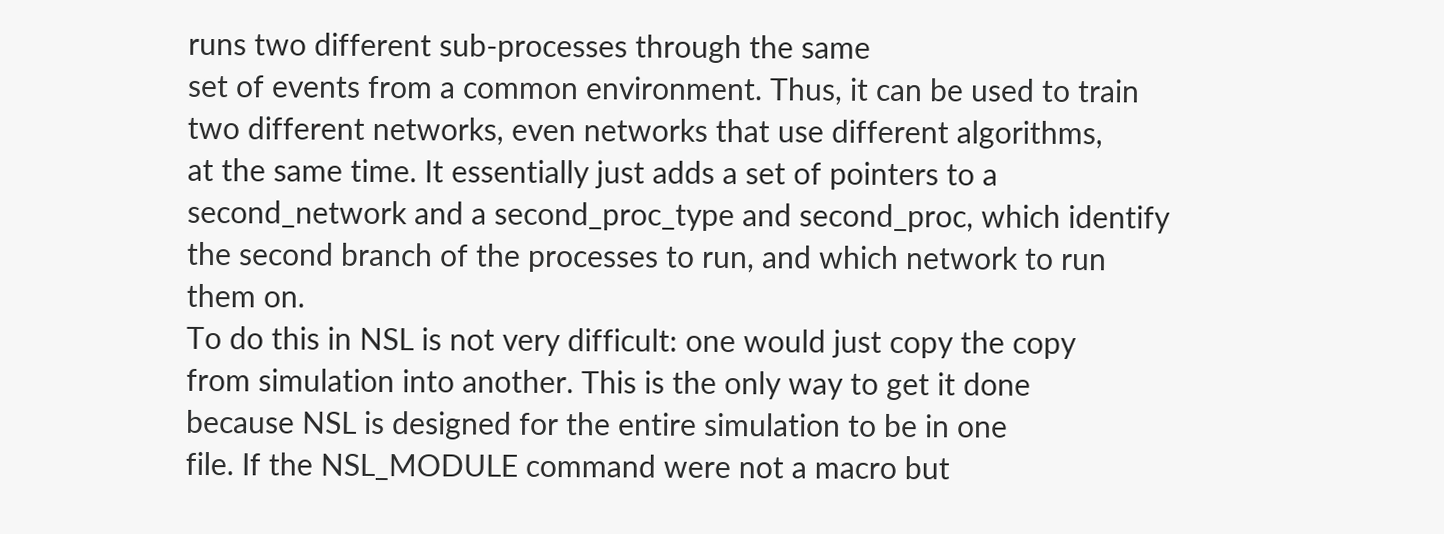runs two different sub-processes through the same
set of events from a common environment. Thus, it can be used to train
two different networks, even networks that use different algorithms,
at the same time. It essentially just adds a set of pointers to a
second_network and a second_proc_type and second_proc, which identify
the second branch of the processes to run, and which network to run
them on.
To do this in NSL is not very difficult: one would just copy the copy
from simulation into another. This is the only way to get it done
because NSL is designed for the entire simulation to be in one
file. If the NSL_MODULE command were not a macro but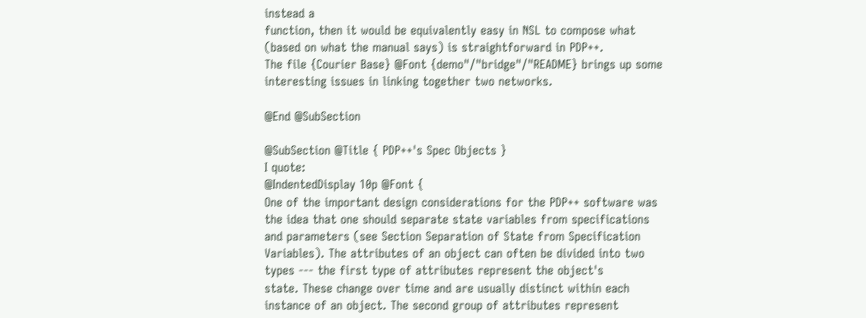instead a
function, then it would be equivalently easy in NSL to compose what
(based on what the manual says) is straightforward in PDP++.
The file {Courier Base} @Font {demo"/"bridge"/"README} brings up some
interesting issues in linking together two networks.

@End @SubSection

@SubSection @Title { PDP++'s Spec Objects }
I quote:
@IndentedDisplay 10p @Font {
One of the important design considerations for the PDP++ software was
the idea that one should separate state variables from specifications
and parameters (see Section Separation of State from Specification
Variables). The attributes of an object can often be divided into two
types --- the first type of attributes represent the object's
state. These change over time and are usually distinct within each
instance of an object. The second group of attributes represent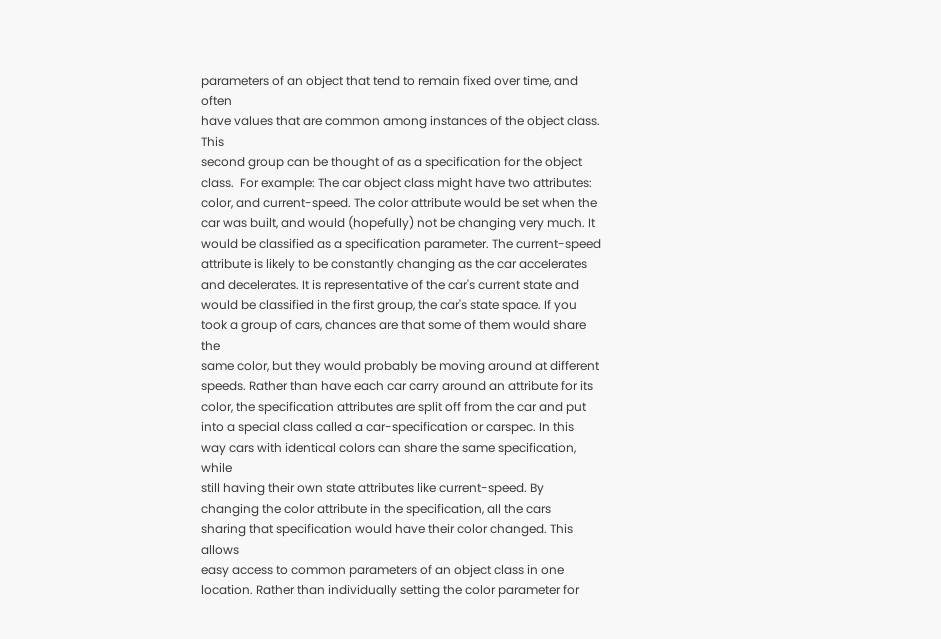parameters of an object that tend to remain fixed over time, and often
have values that are common among instances of the object class. This
second group can be thought of as a specification for the object
class.  For example: The car object class might have two attributes:
color, and current-speed. The color attribute would be set when the
car was built, and would (hopefully) not be changing very much. It
would be classified as a specification parameter. The current-speed
attribute is likely to be constantly changing as the car accelerates
and decelerates. It is representative of the car's current state and
would be classified in the first group, the car's state space. If you
took a group of cars, chances are that some of them would share the
same color, but they would probably be moving around at different
speeds. Rather than have each car carry around an attribute for its
color, the specification attributes are split off from the car and put
into a special class called a car-specification or carspec. In this
way cars with identical colors can share the same specification, while
still having their own state attributes like current-speed. By
changing the color attribute in the specification, all the cars
sharing that specification would have their color changed. This allows
easy access to common parameters of an object class in one
location. Rather than individually setting the color parameter for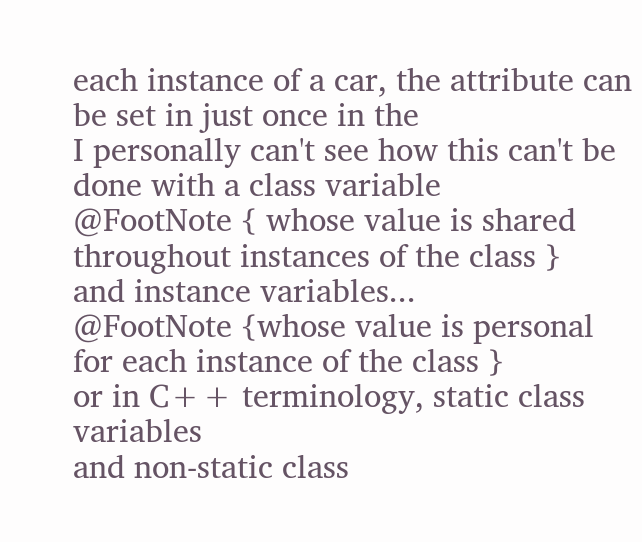each instance of a car, the attribute can be set in just once in the
I personally can't see how this can't be done with a class variable
@FootNote { whose value is shared throughout instances of the class }
and instance variables...
@FootNote {whose value is personal for each instance of the class }
or in C++ terminology, static class variables
and non-static class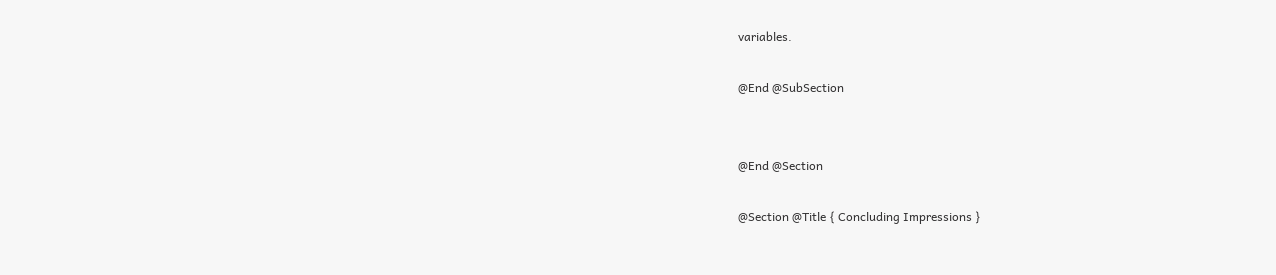variables.

@End @SubSection


@End @Section

@Section @Title { Concluding Impressions }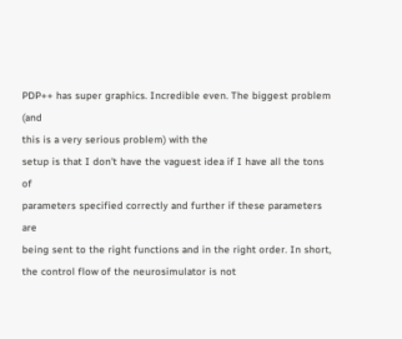PDP++ has super graphics. Incredible even. The biggest problem (and
this is a very serious problem) with the
setup is that I don't have the vaguest idea if I have all the tons of
parameters specified correctly and further if these parameters are
being sent to the right functions and in the right order. In short,
the control flow of the neurosimulator is not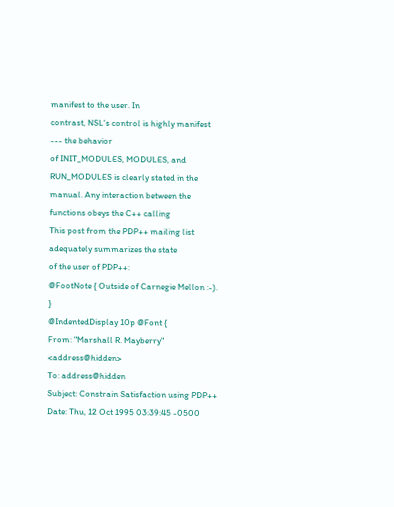manifest to the user. In
contrast, NSL's control is highly manifest --- the behavior
of INIT_MODULES, MODULES, and RUN_MODULES is clearly stated in the
manual. Any interaction between the functions obeys the C++ calling
This post from the PDP++ mailing list adequately summarizes the state
of the user of PDP++:
@FootNote { Outside of Carnegie Mellon :-). }
@IndentedDisplay 10p @Font {
From: "Marshall R. Mayberry" <address@hidden>
To: address@hidden
Subject: Constrain Satisfaction using PDP++
Date: Thu, 12 Oct 1995 03:39:45 -0500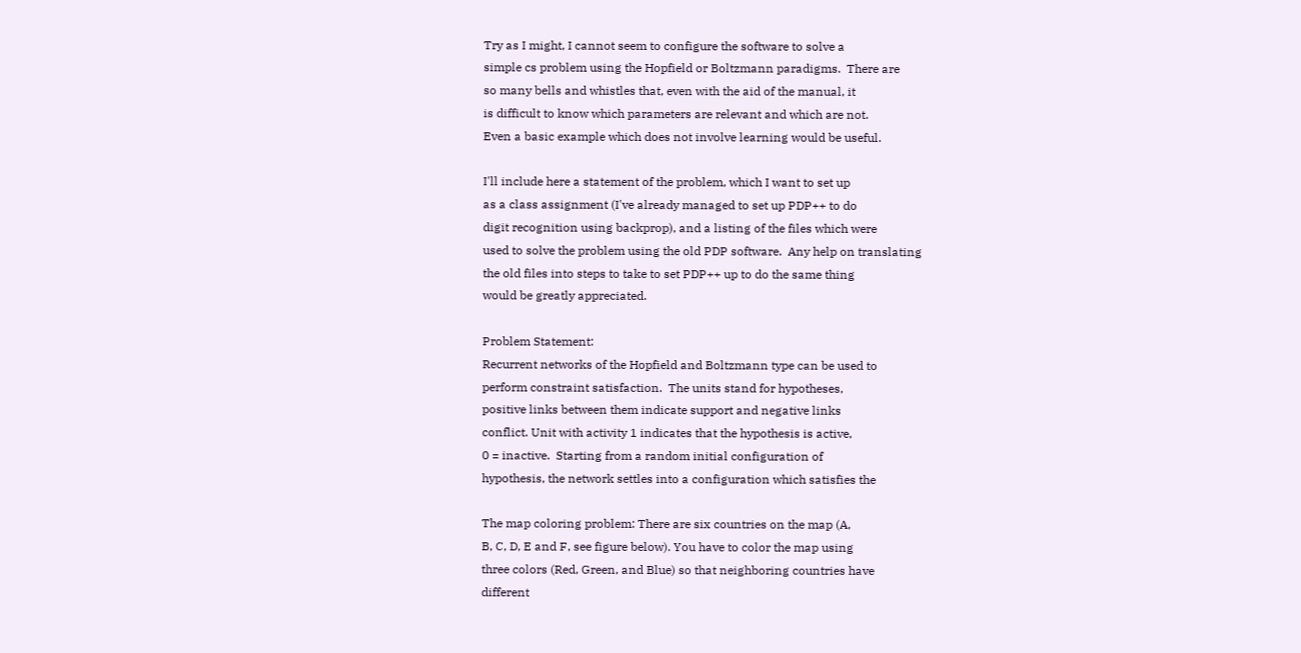Try as I might, I cannot seem to configure the software to solve a
simple cs problem using the Hopfield or Boltzmann paradigms.  There are
so many bells and whistles that, even with the aid of the manual, it
is difficult to know which parameters are relevant and which are not.
Even a basic example which does not involve learning would be useful.

I'll include here a statement of the problem, which I want to set up
as a class assignment (I've already managed to set up PDP++ to do
digit recognition using backprop), and a listing of the files which were
used to solve the problem using the old PDP software.  Any help on translating
the old files into steps to take to set PDP++ up to do the same thing
would be greatly appreciated.

Problem Statement:
Recurrent networks of the Hopfield and Boltzmann type can be used to
perform constraint satisfaction.  The units stand for hypotheses,
positive links between them indicate support and negative links
conflict. Unit with activity 1 indicates that the hypothesis is active,
0 = inactive.  Starting from a random initial configuration of
hypothesis, the network settles into a configuration which satisfies the

The map coloring problem: There are six countries on the map (A,
B, C, D, E and F, see figure below). You have to color the map using
three colors (Red, Green, and Blue) so that neighboring countries have
different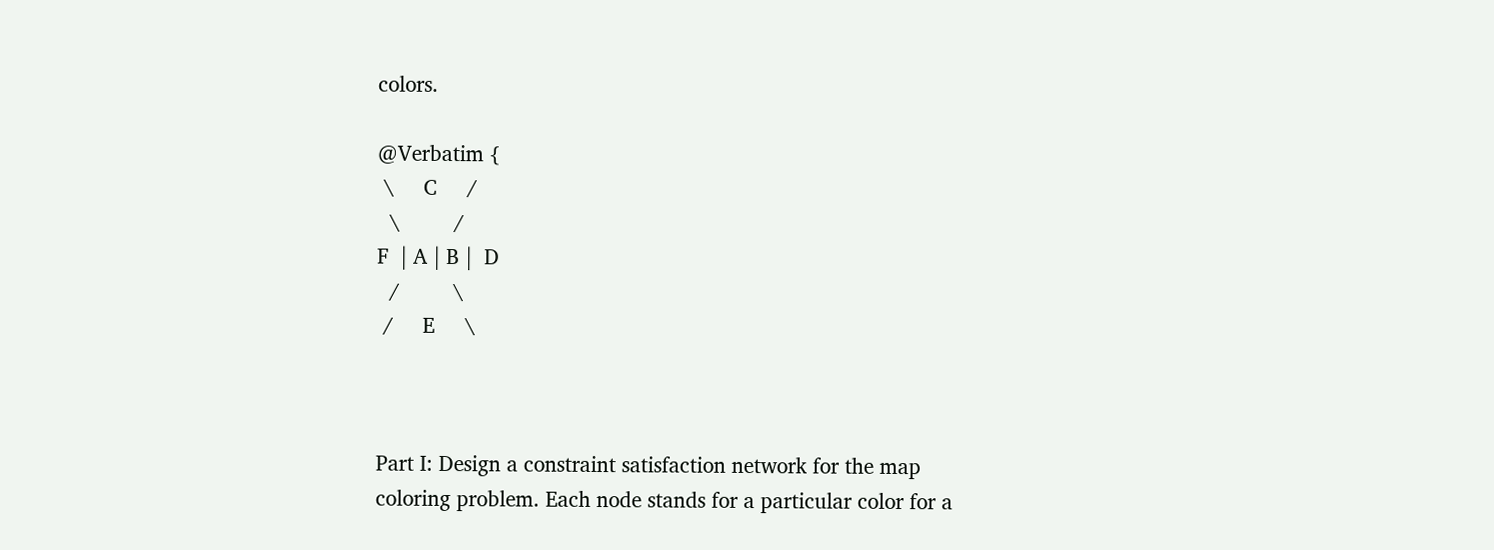colors.

@Verbatim {
 \     C     /
  \         /
F  | A | B |  D
  /         \
 /     E     \



Part I: Design a constraint satisfaction network for the map
coloring problem. Each node stands for a particular color for a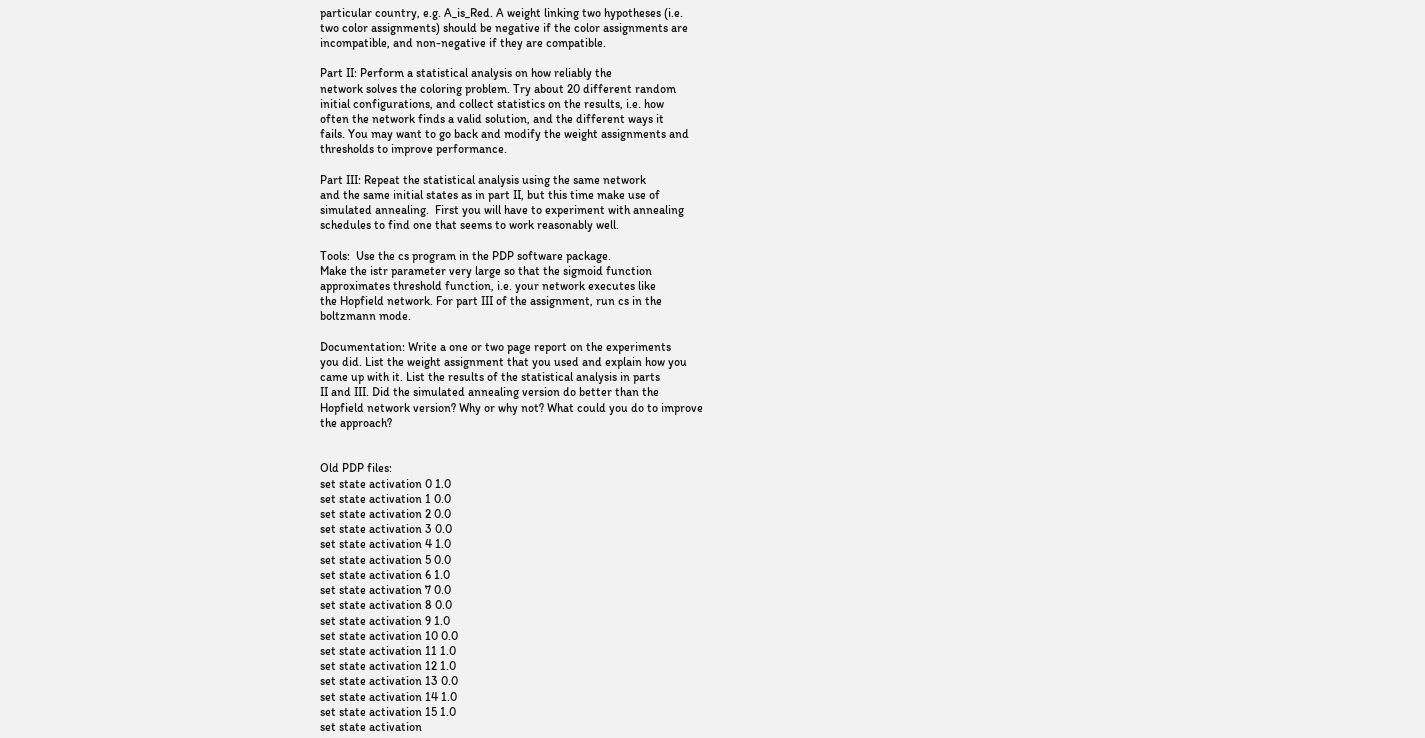particular country, e.g. A_is_Red. A weight linking two hypotheses (i.e.
two color assignments) should be negative if the color assignments are
incompatible, and non-negative if they are compatible.

Part II: Perform a statistical analysis on how reliably the
network solves the coloring problem. Try about 20 different random
initial configurations, and collect statistics on the results, i.e. how
often the network finds a valid solution, and the different ways it
fails. You may want to go back and modify the weight assignments and
thresholds to improve performance.

Part III: Repeat the statistical analysis using the same network
and the same initial states as in part II, but this time make use of
simulated annealing.  First you will have to experiment with annealing
schedules to find one that seems to work reasonably well.

Tools:  Use the cs program in the PDP software package.
Make the istr parameter very large so that the sigmoid function
approximates threshold function, i.e. your network executes like
the Hopfield network. For part III of the assignment, run cs in the
boltzmann mode.

Documentation: Write a one or two page report on the experiments
you did. List the weight assignment that you used and explain how you
came up with it. List the results of the statistical analysis in parts
II and III. Did the simulated annealing version do better than the
Hopfield network version? Why or why not? What could you do to improve
the approach?


Old PDP files:
set state activation 0 1.0
set state activation 1 0.0
set state activation 2 0.0
set state activation 3 0.0
set state activation 4 1.0
set state activation 5 0.0
set state activation 6 1.0
set state activation 7 0.0
set state activation 8 0.0
set state activation 9 1.0
set state activation 10 0.0
set state activation 11 1.0
set state activation 12 1.0
set state activation 13 0.0
set state activation 14 1.0
set state activation 15 1.0
set state activation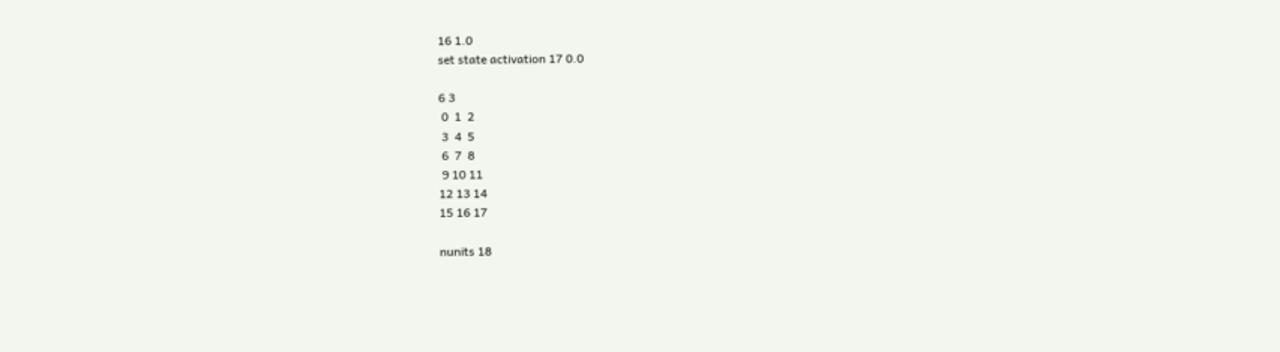16 1.0
set state activation 17 0.0

6 3
 0  1  2
 3  4  5
 6  7  8
 9 10 11
12 13 14
15 16 17

nunits 18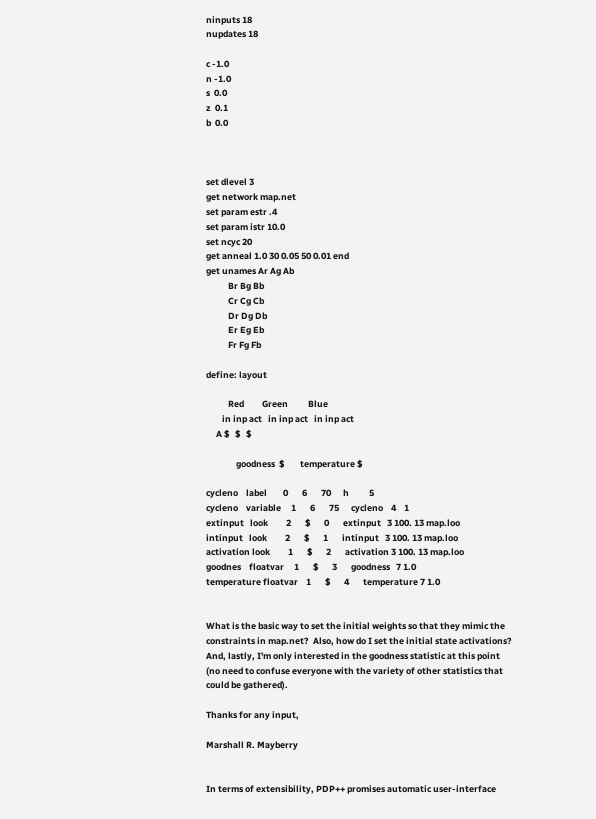ninputs 18
nupdates 18

c -1.0
n -1.0
s  0.0
z  0.1
b  0.0



set dlevel 3
get network map.net
set param estr .4
set param istr 10.0
set ncyc 20
get anneal 1.0 30 0.05 50 0.01 end
get unames Ar Ag Ab
           Br Bg Bb
           Cr Cg Cb
           Dr Dg Db
           Er Eg Eb
           Fr Fg Fb

define: layout

           Red         Green          Blue
        in inp act   in inp act   in inp act
     A $   $   $

               goodness  $        temperature $

cycleno    label        0       6       70      h          5
cycleno    variable     1       6       75      cycleno    4    1
extinput   look         2       $       0       extinput   3 100. 13 map.loo
intinput   look         2       $       1       intinput   3 100. 13 map.loo
activation look         1       $       2       activation 3 100. 13 map.loo
goodnes    floatvar     1       $       3       goodness   7 1.0
temperature floatvar    1       $       4       temperature 7 1.0


What is the basic way to set the initial weights so that they mimic the
constraints in map.net?  Also, how do I set the initial state activations?
And, lastly, I'm only interested in the goodness statistic at this point
(no need to confuse everyone with the variety of other statistics that
could be gathered).

Thanks for any input,

Marshall R. Mayberry


In terms of extensibility, PDP++ promises automatic user-interface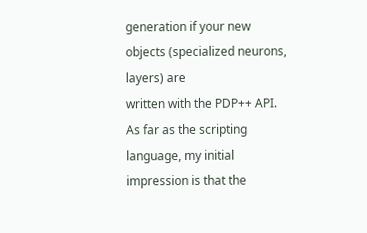generation if your new objects (specialized neurons, layers) are
written with the PDP++ API.
As far as the scripting language, my initial impression is that the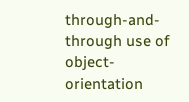through-and-through use of object-orientation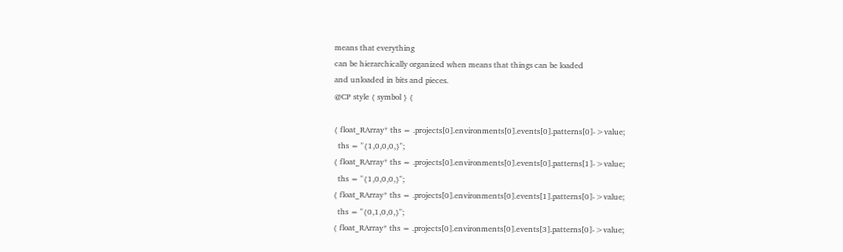means that everything
can be hierarchically organized when means that things can be loaded
and unloaded in bits and pieces.
@CP style { symbol } {

{ float_RArray* ths = .projects[0].environments[0].events[0].patterns[0]->value;
  ths = "{1,0,0,0,}";
{ float_RArray* ths = .projects[0].environments[0].events[0].patterns[1]->value;
  ths = "{1,0,0,0,}";
{ float_RArray* ths = .projects[0].environments[0].events[1].patterns[0]->value;
  ths = "{0,1,0,0,}";
{ float_RArray* ths = .projects[0].environments[0].events[3].patterns[0]->value;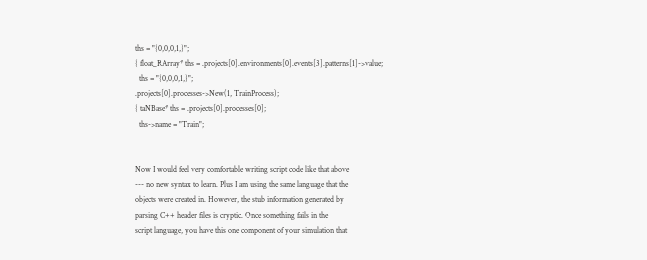ths = "{0,0,0,1,}";
{ float_RArray* ths = .projects[0].environments[0].events[3].patterns[1]->value;
  ths = "{0,0,0,1,}";
.projects[0].processes->New(1, TrainProcess);
{ taNBase* ths = .projects[0].processes[0];
  ths->name = "Train";


Now I would feel very comfortable writing script code like that above
--- no new syntax to learn. Plus I am using the same language that the
objects were created in. However, the stub information generated by
parsing C++ header files is cryptic. Once something fails in the
script language, you have this one component of your simulation that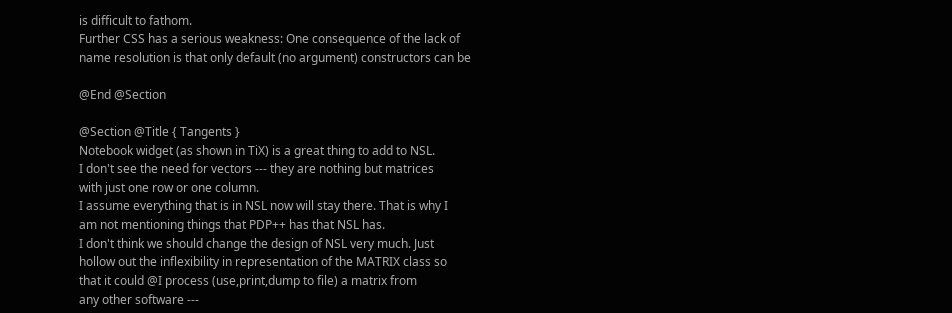is difficult to fathom.
Further CSS has a serious weakness: One consequence of the lack of
name resolution is that only default (no argument) constructors can be

@End @Section

@Section @Title { Tangents }
Notebook widget (as shown in TiX) is a great thing to add to NSL.
I don't see the need for vectors --- they are nothing but matrices
with just one row or one column.
I assume everything that is in NSL now will stay there. That is why I
am not mentioning things that PDP++ has that NSL has.
I don't think we should change the design of NSL very much. Just
hollow out the inflexibility in representation of the MATRIX class so
that it could @I process (use,print,dump to file) a matrix from
any other software ---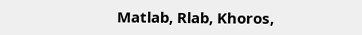Matlab, Rlab, Khoros,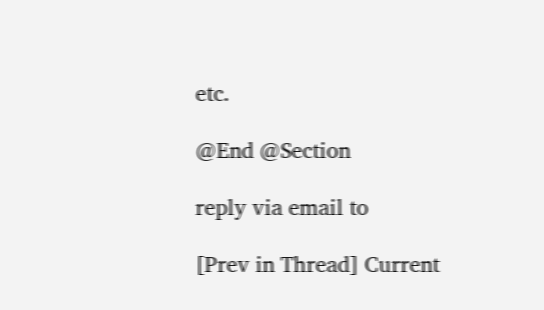etc.

@End @Section

reply via email to

[Prev in Thread] Current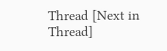Thread [Next in Thread]